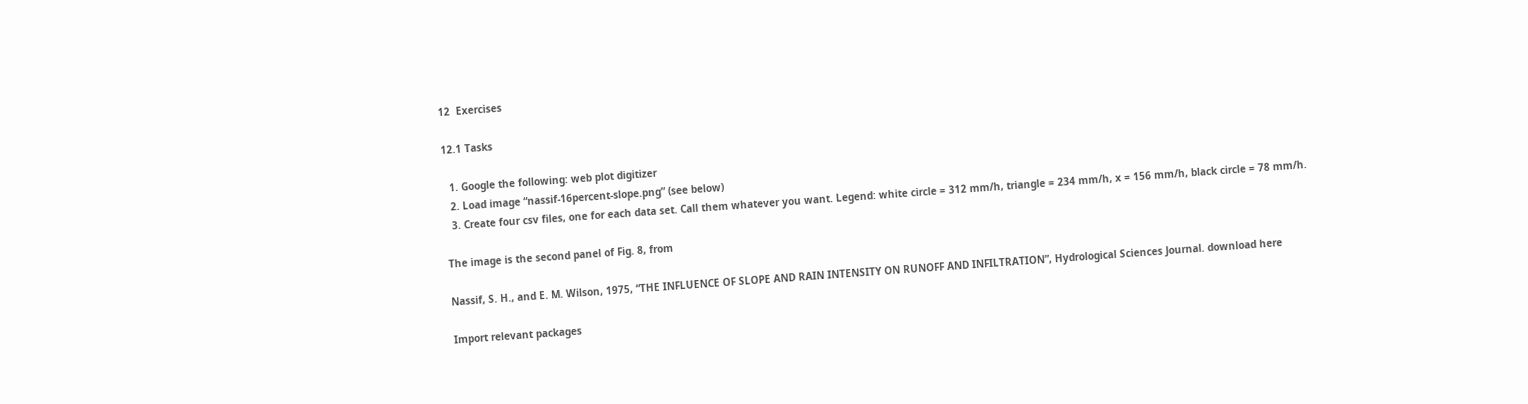12  Exercises

12.1 Tasks

  1. Google the following: web plot digitizer
  2. Load image “nassif-16percent-slope.png” (see below)
  3. Create four csv files, one for each data set. Call them whatever you want. Legend: white circle = 312 mm/h, triangle = 234 mm/h, x = 156 mm/h, black circle = 78 mm/h.

The image is the second panel of Fig. 8, from

Nassif, S. H., and E. M. Wilson, 1975, “THE INFLUENCE OF SLOPE AND RAIN INTENSITY ON RUNOFF AND INFILTRATION”, Hydrological Sciences Journal. download here

Import relevant packages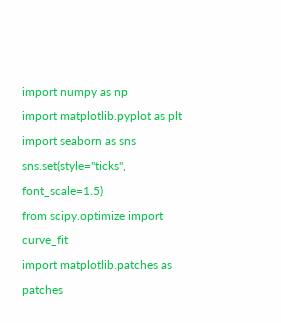import numpy as np
import matplotlib.pyplot as plt
import seaborn as sns
sns.set(style="ticks", font_scale=1.5)
from scipy.optimize import curve_fit
import matplotlib.patches as patches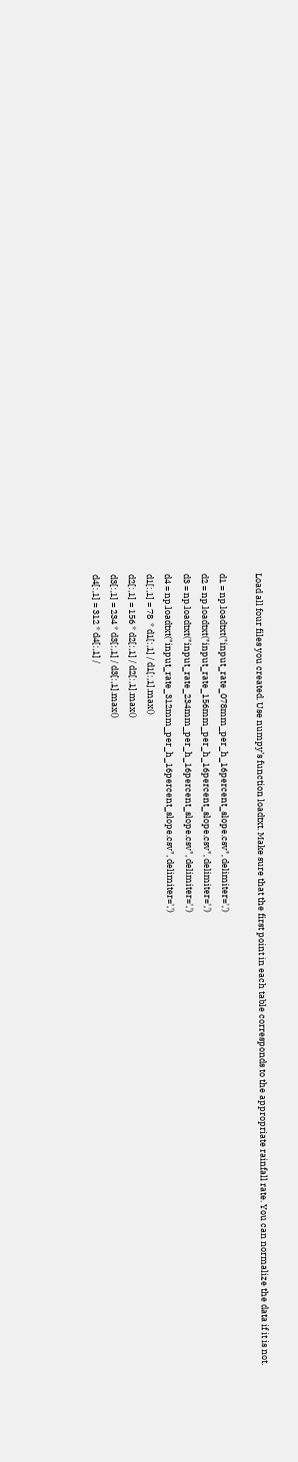Load all four files you created. Use numpy’s function loadtxt. Make sure that the first point in each table corresponds to the appropriate rainfall rate. You can normalize the data if it is not.

d1 = np.loadtxt("input_rate_078mm_per_h_16percent_slope.csv", delimiter=',')
d2 = np.loadtxt("input_rate_156mm_per_h_16percent_slope.csv", delimiter=',')
d3 = np.loadtxt("input_rate_234mm_per_h_16percent_slope.csv", delimiter=',')
d4 = np.loadtxt("input_rate_312mm_per_h_16percent_slope.csv", delimiter=',')
d1[:,1] = 78  * d1[:,1] / d1[:,1].max()
d2[:,1] = 156 * d2[:,1] / d2[:,1].max()
d3[:,1] = 234 * d3[:,1] / d3[:,1].max()
d4[:,1] = 312 * d4[:,1] /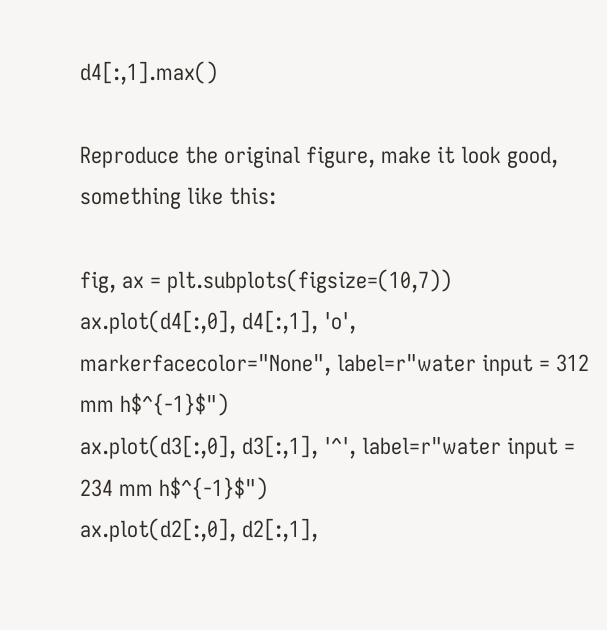d4[:,1].max()

Reproduce the original figure, make it look good, something like this:

fig, ax = plt.subplots(figsize=(10,7))
ax.plot(d4[:,0], d4[:,1], 'o', markerfacecolor="None", label=r"water input = 312 mm h$^{-1}$")
ax.plot(d3[:,0], d3[:,1], '^', label=r"water input = 234 mm h$^{-1}$")
ax.plot(d2[:,0], d2[:,1],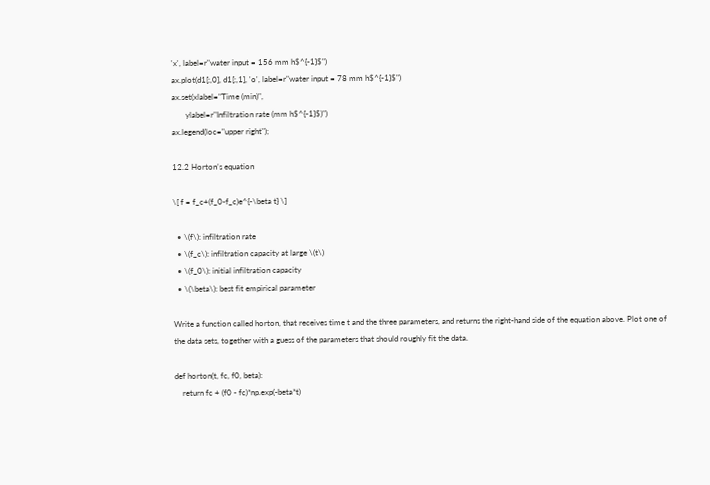'x', label=r"water input = 156 mm h$^{-1}$")
ax.plot(d1[:,0], d1[:,1], 'o', label=r"water input = 78 mm h$^{-1}$")
ax.set(xlabel="Time (min)",
       ylabel=r"Infiltration rate (mm h$^{-1}$)")
ax.legend(loc="upper right");

12.2 Horton’s equation

\[ f = f_c+(f_0-f_c)e^{-\beta t} \]

  • \(f\): infiltration rate
  • \(f_c\): infiltration capacity at large \(t\)
  • \(f_0\): initial infiltration capacity
  • \(\beta\): best fit empirical parameter

Write a function called horton, that receives time t and the three parameters, and returns the right-hand side of the equation above. Plot one of the data sets, together with a guess of the parameters that should roughly fit the data.

def horton(t, fc, f0, beta):
    return fc + (f0 - fc)*np.exp(-beta*t)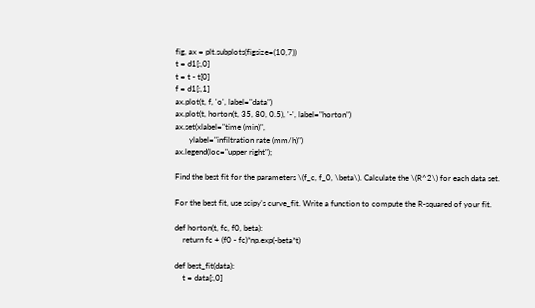fig, ax = plt.subplots(figsize=(10,7))
t = d1[:,0]
t = t - t[0]
f = d1[:,1]
ax.plot(t, f, 'o', label="data")
ax.plot(t, horton(t, 35, 80, 0.5), '-', label="horton")
ax.set(xlabel="time (min)",
       ylabel="infiltration rate (mm/h)")
ax.legend(loc="upper right");

Find the best fit for the parameters \(f_c, f_0, \beta\). Calculate the \(R^2\) for each data set.

For the best fit, use scipy’s curve_fit. Write a function to compute the R-squared of your fit.

def horton(t, fc, f0, beta):
    return fc + (f0 - fc)*np.exp(-beta*t)

def best_fit(data):
    t = data[:,0]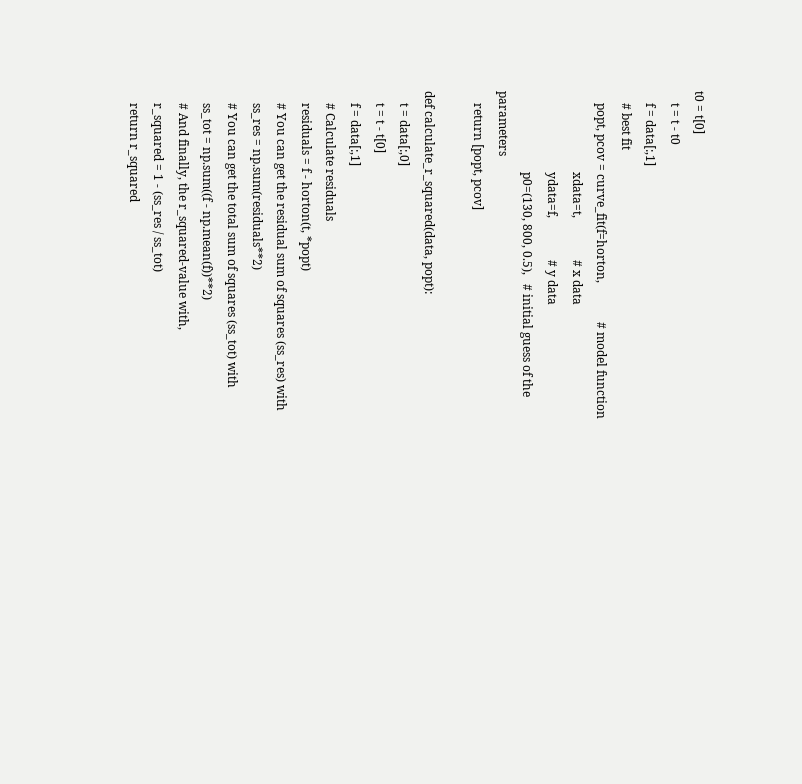t0 = t[0]
    t = t - t0
    f = data[:,1]
    # best fit
    popt, pcov = curve_fit(f=horton,             # model function
                           xdata=t,              # x data
                           ydata=f,              # y data
                           p0=(130, 800, 0.5),   # initial guess of the parameters
    return [popt, pcov]

def calculate_r_squared(data, popt):
    t = data[:,0]
    t = t - t[0]
    f = data[:,1]
    # Calculate residuals
    residuals = f - horton(t, *popt)
    # You can get the residual sum of squares (ss_res) with
    ss_res = np.sum(residuals**2)
    # You can get the total sum of squares (ss_tot) with
    ss_tot = np.sum((f - np.mean(f))**2)
    # And finally, the r_squared-value with,
    r_squared = 1 - (ss_res / ss_tot)
    return r_squared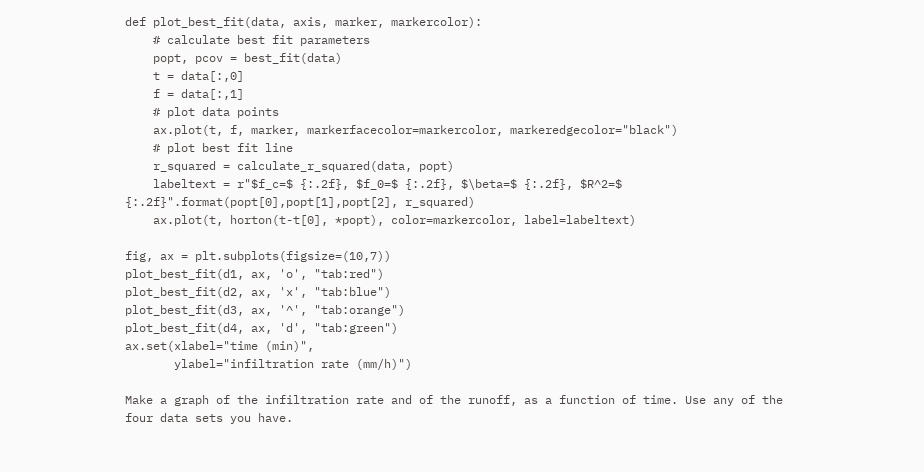def plot_best_fit(data, axis, marker, markercolor):
    # calculate best fit parameters
    popt, pcov = best_fit(data)
    t = data[:,0]
    f = data[:,1]
    # plot data points
    ax.plot(t, f, marker, markerfacecolor=markercolor, markeredgecolor="black")
    # plot best fit line
    r_squared = calculate_r_squared(data, popt)
    labeltext = r"$f_c=$ {:.2f}, $f_0=$ {:.2f}, $\beta=$ {:.2f}, $R^2=$ {:.2f}".format(popt[0],popt[1],popt[2], r_squared)
    ax.plot(t, horton(t-t[0], *popt), color=markercolor, label=labeltext)

fig, ax = plt.subplots(figsize=(10,7))
plot_best_fit(d1, ax, 'o', "tab:red")
plot_best_fit(d2, ax, 'x', "tab:blue")
plot_best_fit(d3, ax, '^', "tab:orange")
plot_best_fit(d4, ax, 'd', "tab:green")
ax.set(xlabel="time (min)",
       ylabel="infiltration rate (mm/h)")

Make a graph of the infiltration rate and of the runoff, as a function of time. Use any of the four data sets you have.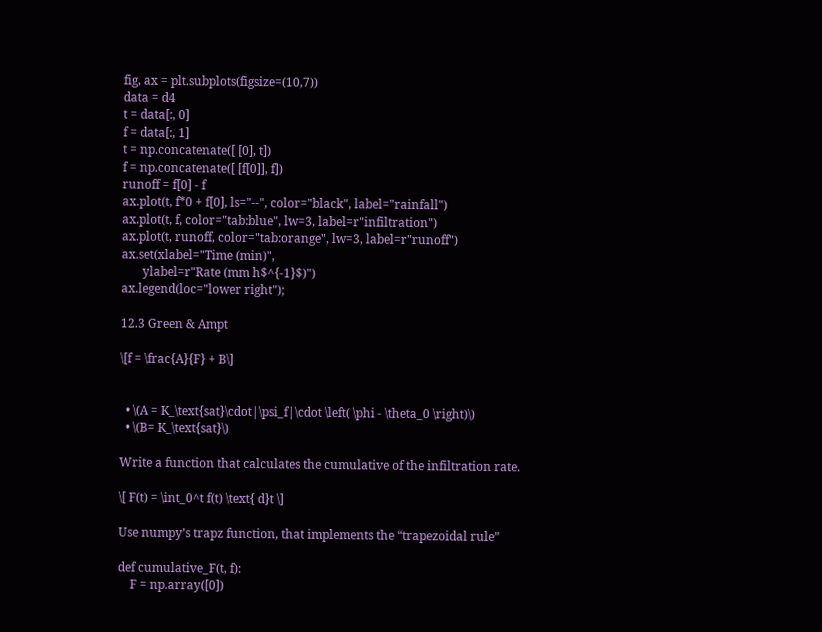fig, ax = plt.subplots(figsize=(10,7))
data = d4
t = data[:, 0]
f = data[:, 1]
t = np.concatenate([ [0], t])
f = np.concatenate([ [f[0]], f])
runoff = f[0] - f
ax.plot(t, f*0 + f[0], ls="--", color="black", label="rainfall")
ax.plot(t, f, color="tab:blue", lw=3, label=r"infiltration")
ax.plot(t, runoff, color="tab:orange", lw=3, label=r"runoff")
ax.set(xlabel="Time (min)",
       ylabel=r"Rate (mm h$^{-1}$)")
ax.legend(loc="lower right");

12.3 Green & Ampt

\[f = \frac{A}{F} + B\]


  • \(A = K_\text{sat}\cdot|\psi_f|\cdot \left( \phi - \theta_0 \right)\)
  • \(B= K_\text{sat}\)

Write a function that calculates the cumulative of the infiltration rate.

\[ F(t) = \int_0^t f(t) \text{ d}t \]

Use numpy’s trapz function, that implements the “trapezoidal rule”

def cumulative_F(t, f):
    F = np.array([0])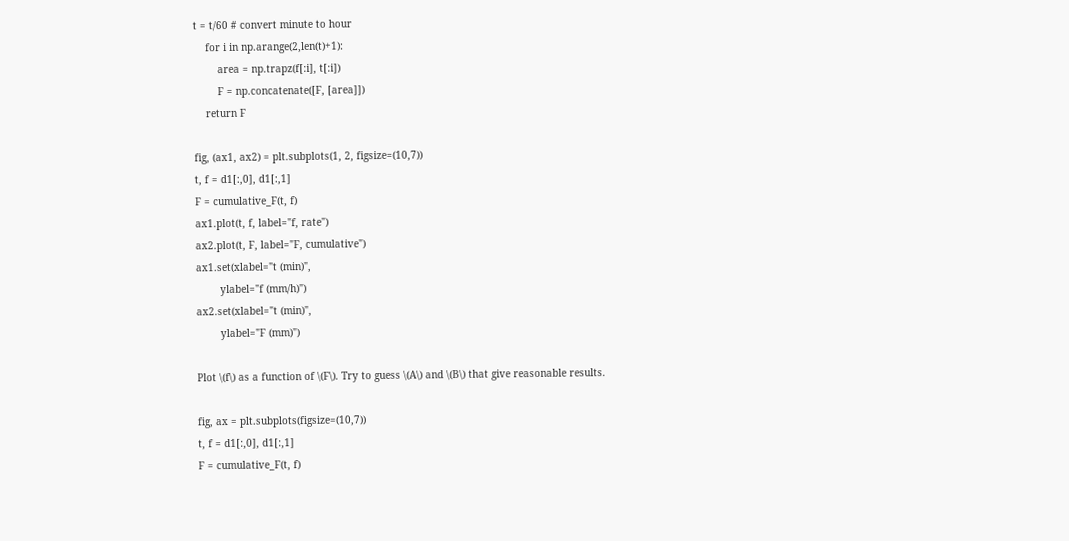t = t/60 # convert minute to hour
    for i in np.arange(2,len(t)+1):
        area = np.trapz(f[:i], t[:i])
        F = np.concatenate([F, [area]])
    return F

fig, (ax1, ax2) = plt.subplots(1, 2, figsize=(10,7))
t, f = d1[:,0], d1[:,1]
F = cumulative_F(t, f)
ax1.plot(t, f, label="f, rate")
ax2.plot(t, F, label="F, cumulative")
ax1.set(xlabel="t (min)",
        ylabel="f (mm/h)")
ax2.set(xlabel="t (min)",
        ylabel="F (mm)")

Plot \(f\) as a function of \(F\). Try to guess \(A\) and \(B\) that give reasonable results.

fig, ax = plt.subplots(figsize=(10,7))
t, f = d1[:,0], d1[:,1]
F = cumulative_F(t, f)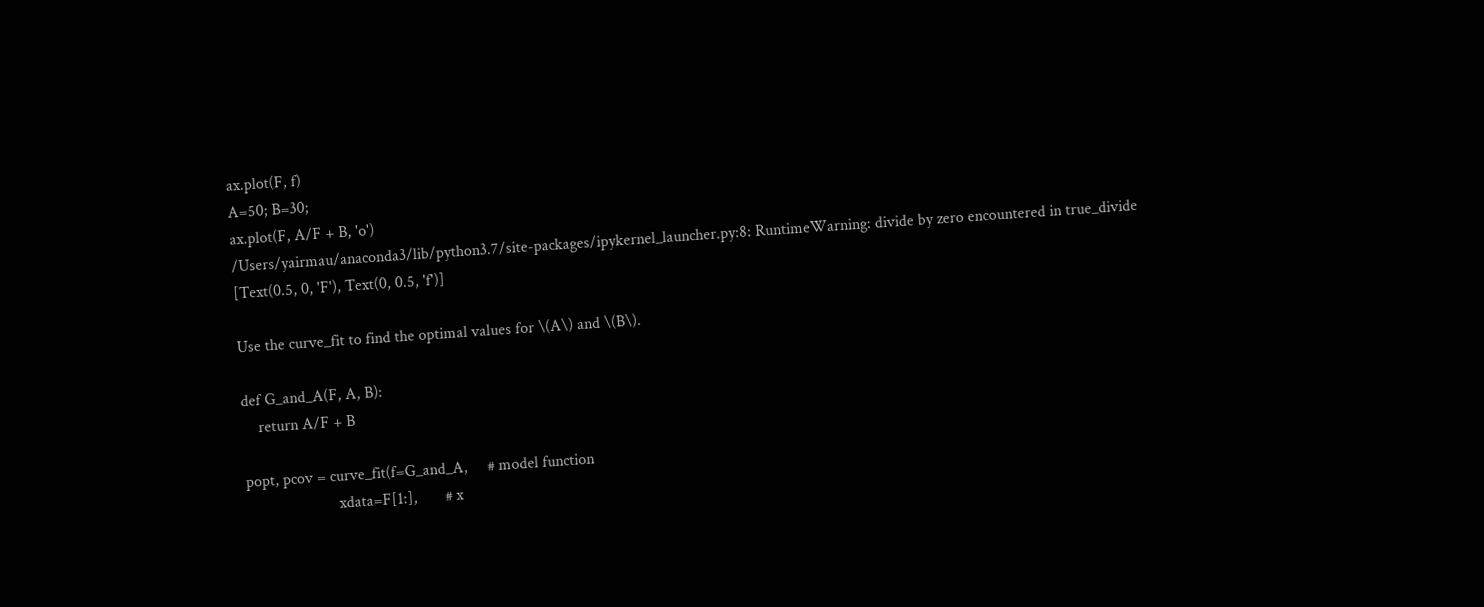ax.plot(F, f)
A=50; B=30;
ax.plot(F, A/F + B, 'o')
/Users/yairmau/anaconda3/lib/python3.7/site-packages/ipykernel_launcher.py:8: RuntimeWarning: divide by zero encountered in true_divide
[Text(0.5, 0, 'F'), Text(0, 0.5, 'f')]

Use the curve_fit to find the optimal values for \(A\) and \(B\).

def G_and_A(F, A, B):
    return A/F + B

popt, pcov = curve_fit(f=G_and_A,     # model function
                       xdata=F[1:],       # x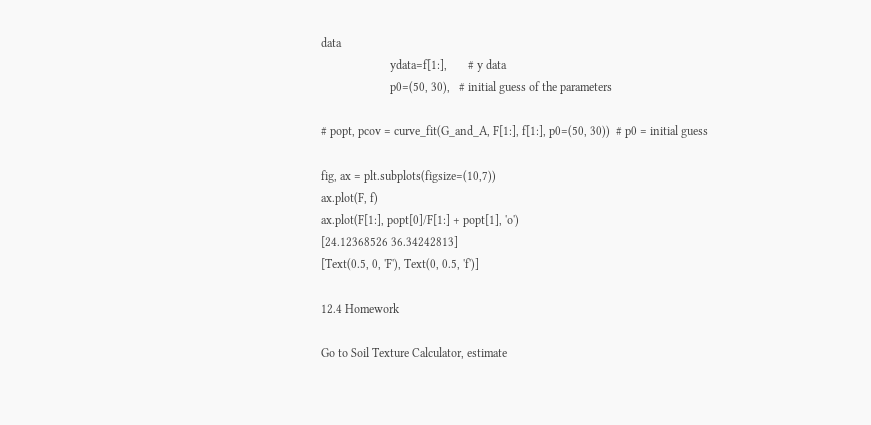data
                       ydata=f[1:],       # y data
                       p0=(50, 30),   # initial guess of the parameters

# popt, pcov = curve_fit(G_and_A, F[1:], f[1:], p0=(50, 30))  # p0 = initial guess

fig, ax = plt.subplots(figsize=(10,7))
ax.plot(F, f)
ax.plot(F[1:], popt[0]/F[1:] + popt[1], 'o')
[24.12368526 36.34242813]
[Text(0.5, 0, 'F'), Text(0, 0.5, 'f')]

12.4 Homework

Go to Soil Texture Calculator, estimate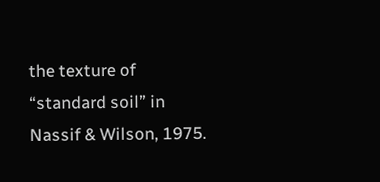the texture of “standard soil” in Nassif & Wilson, 1975.